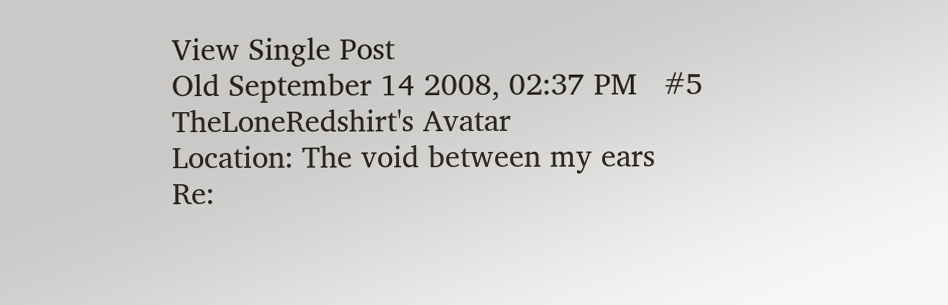View Single Post
Old September 14 2008, 02:37 PM   #5
TheLoneRedshirt's Avatar
Location: The void between my ears
Re: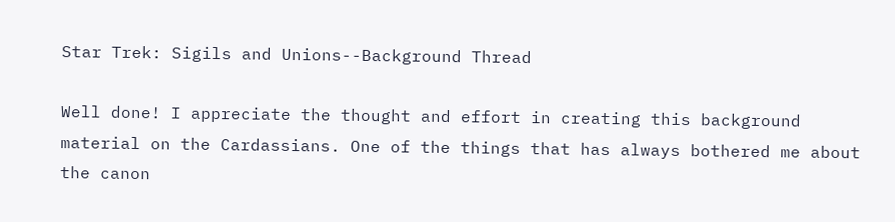Star Trek: Sigils and Unions--Background Thread

Well done! I appreciate the thought and effort in creating this background material on the Cardassians. One of the things that has always bothered me about the canon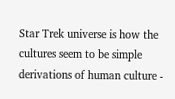Star Trek universe is how the cultures seem to be simple derivations of human culture -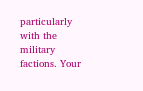particularly with the military factions. Your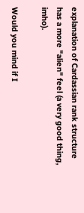explanation of Cardassian rank structure has a more "alien" feel (a very good thing, imho).

Would you mind if I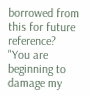borrowed from this for future reference?
"You are beginning to damage my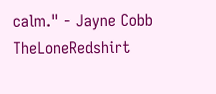calm." - Jayne Cobb
TheLoneRedshirt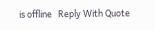is offline   Reply With Quote